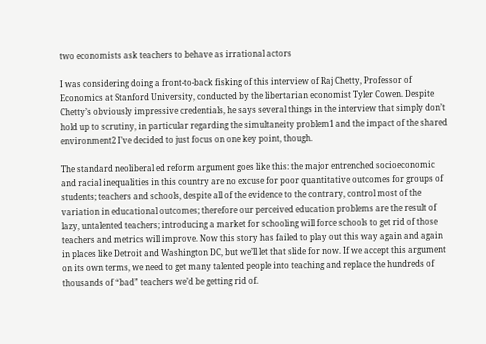two economists ask teachers to behave as irrational actors

I was considering doing a front-to-back fisking of this interview of Raj Chetty, Professor of Economics at Stanford University, conducted by the libertarian economist Tyler Cowen. Despite Chetty’s obviously impressive credentials, he says several things in the interview that simply don’t hold up to scrutiny, in particular regarding the simultaneity problem1 and the impact of the shared environment2 I’ve decided to just focus on one key point, though.

The standard neoliberal ed reform argument goes like this: the major entrenched socioeconomic and racial inequalities in this country are no excuse for poor quantitative outcomes for groups of students; teachers and schools, despite all of the evidence to the contrary, control most of the variation in educational outcomes; therefore our perceived education problems are the result of lazy, untalented teachers; introducing a market for schooling will force schools to get rid of those teachers and metrics will improve. Now this story has failed to play out this way again and again in places like Detroit and Washington DC, but we’ll let that slide for now. If we accept this argument on its own terms, we need to get many talented people into teaching and replace the hundreds of thousands of “bad” teachers we’d be getting rid of.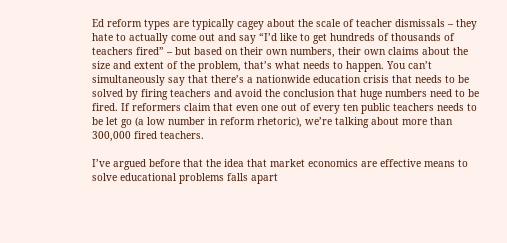Ed reform types are typically cagey about the scale of teacher dismissals – they hate to actually come out and say “I’d like to get hundreds of thousands of teachers fired” – but based on their own numbers, their own claims about the size and extent of the problem, that’s what needs to happen. You can’t simultaneously say that there’s a nationwide education crisis that needs to be solved by firing teachers and avoid the conclusion that huge numbers need to be fired. If reformers claim that even one out of every ten public teachers needs to be let go (a low number in reform rhetoric), we’re talking about more than 300,000 fired teachers.

I’ve argued before that the idea that market economics are effective means to solve educational problems falls apart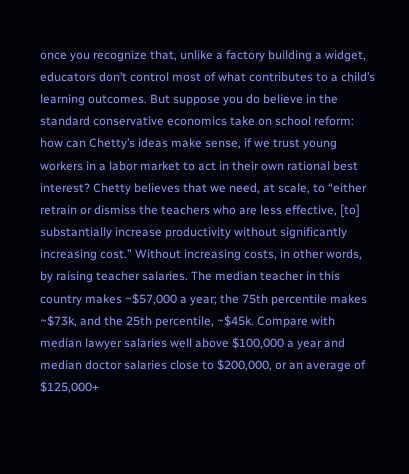once you recognize that, unlike a factory building a widget, educators don’t control most of what contributes to a child’s learning outcomes. But suppose you do believe in the standard conservative economics take on school reform: how can Chetty’s ideas make sense, if we trust young workers in a labor market to act in their own rational best interest? Chetty believes that we need, at scale, to “either retrain or dismiss the teachers who are less effective, [to] substantially increase productivity without significantly increasing cost.” Without increasing costs, in other words, by raising teacher salaries. The median teacher in this country makes ~$57,000 a year; the 75th percentile makes ~$73k, and the 25th percentile, ~$45k. Compare with median lawyer salaries well above $100,000 a year and median doctor salaries close to $200,000, or an average of $125,000+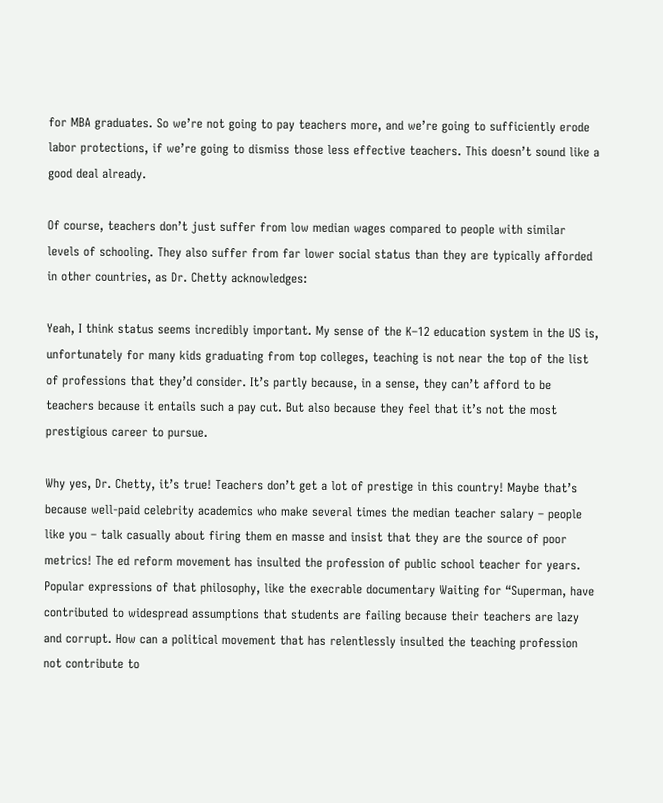for MBA graduates. So we’re not going to pay teachers more, and we’re going to sufficiently erode labor protections, if we’re going to dismiss those less effective teachers. This doesn’t sound like a good deal already.

Of course, teachers don’t just suffer from low median wages compared to people with similar levels of schooling. They also suffer from far lower social status than they are typically afforded in other countries, as Dr. Chetty acknowledges:

Yeah, I think status seems incredibly important. My sense of the K–12 education system in the US is, unfortunately for many kids graduating from top colleges, teaching is not near the top of the list of professions that they’d consider. It’s partly because, in a sense, they can’t afford to be teachers because it entails such a pay cut. But also because they feel that it’s not the most prestigious career to pursue.

Why yes, Dr. Chetty, it’s true! Teachers don’t get a lot of prestige in this country! Maybe that’s because well-paid celebrity academics who make several times the median teacher salary – people like you – talk casually about firing them en masse and insist that they are the source of poor metrics! The ed reform movement has insulted the profession of public school teacher for years. Popular expressions of that philosophy, like the execrable documentary Waiting for “Superman, have contributed to widespread assumptions that students are failing because their teachers are lazy and corrupt. How can a political movement that has relentlessly insulted the teaching profession not contribute to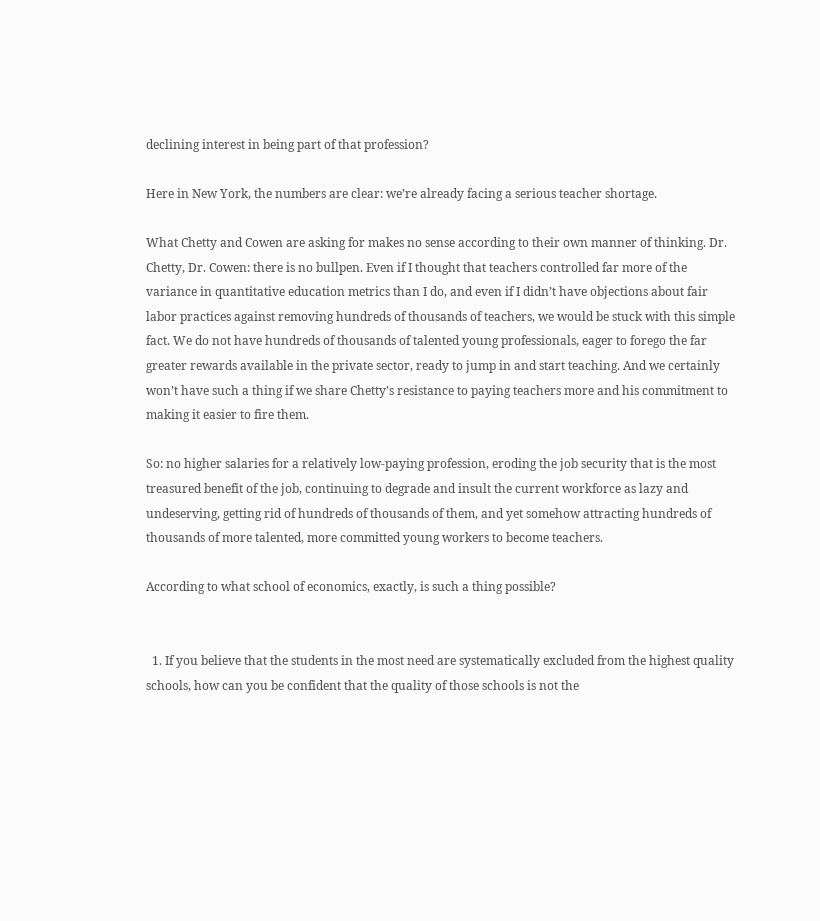declining interest in being part of that profession?

Here in New York, the numbers are clear: we’re already facing a serious teacher shortage.

What Chetty and Cowen are asking for makes no sense according to their own manner of thinking. Dr. Chetty, Dr. Cowen: there is no bullpen. Even if I thought that teachers controlled far more of the variance in quantitative education metrics than I do, and even if I didn’t have objections about fair labor practices against removing hundreds of thousands of teachers, we would be stuck with this simple fact. We do not have hundreds of thousands of talented young professionals, eager to forego the far greater rewards available in the private sector, ready to jump in and start teaching. And we certainly won’t have such a thing if we share Chetty’s resistance to paying teachers more and his commitment to making it easier to fire them.

So: no higher salaries for a relatively low-paying profession, eroding the job security that is the most treasured benefit of the job, continuing to degrade and insult the current workforce as lazy and undeserving, getting rid of hundreds of thousands of them, and yet somehow attracting hundreds of thousands of more talented, more committed young workers to become teachers.

According to what school of economics, exactly, is such a thing possible?


  1. If you believe that the students in the most need are systematically excluded from the highest quality schools, how can you be confident that the quality of those schools is not the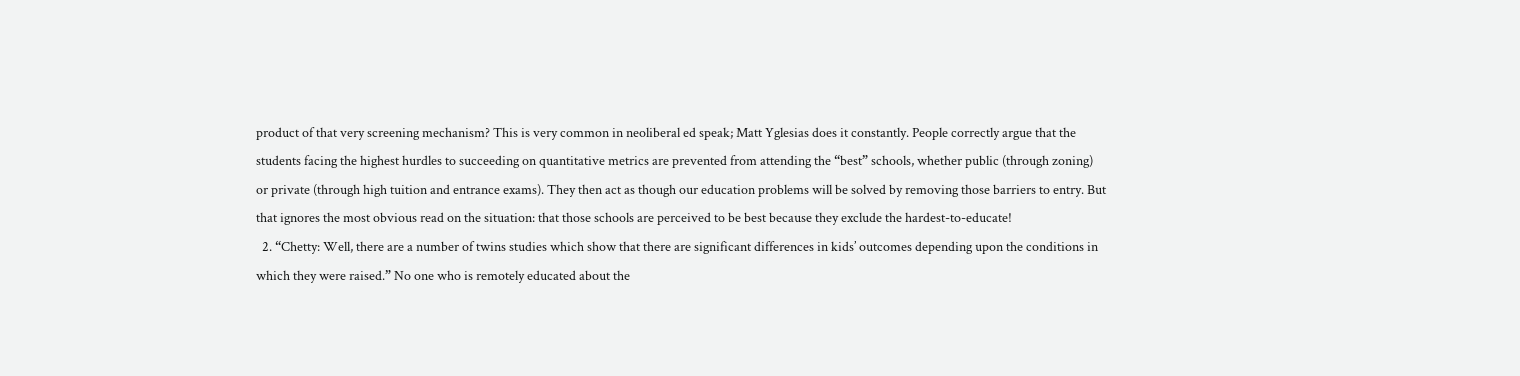product of that very screening mechanism? This is very common in neoliberal ed speak; Matt Yglesias does it constantly. People correctly argue that the students facing the highest hurdles to succeeding on quantitative metrics are prevented from attending the “best” schools, whether public (through zoning) or private (through high tuition and entrance exams). They then act as though our education problems will be solved by removing those barriers to entry. But that ignores the most obvious read on the situation: that those schools are perceived to be best because they exclude the hardest-to-educate!
  2. “Chetty: Well, there are a number of twins studies which show that there are significant differences in kids’ outcomes depending upon the conditions in which they were raised.” No one who is remotely educated about the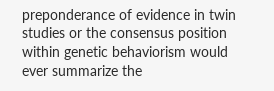preponderance of evidence in twin studies or the consensus position within genetic behaviorism would ever summarize the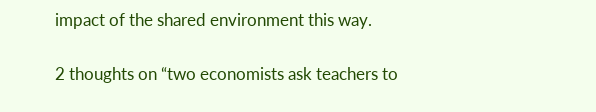impact of the shared environment this way.

2 thoughts on “two economists ask teachers to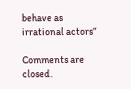behave as irrational actors”

Comments are closed.